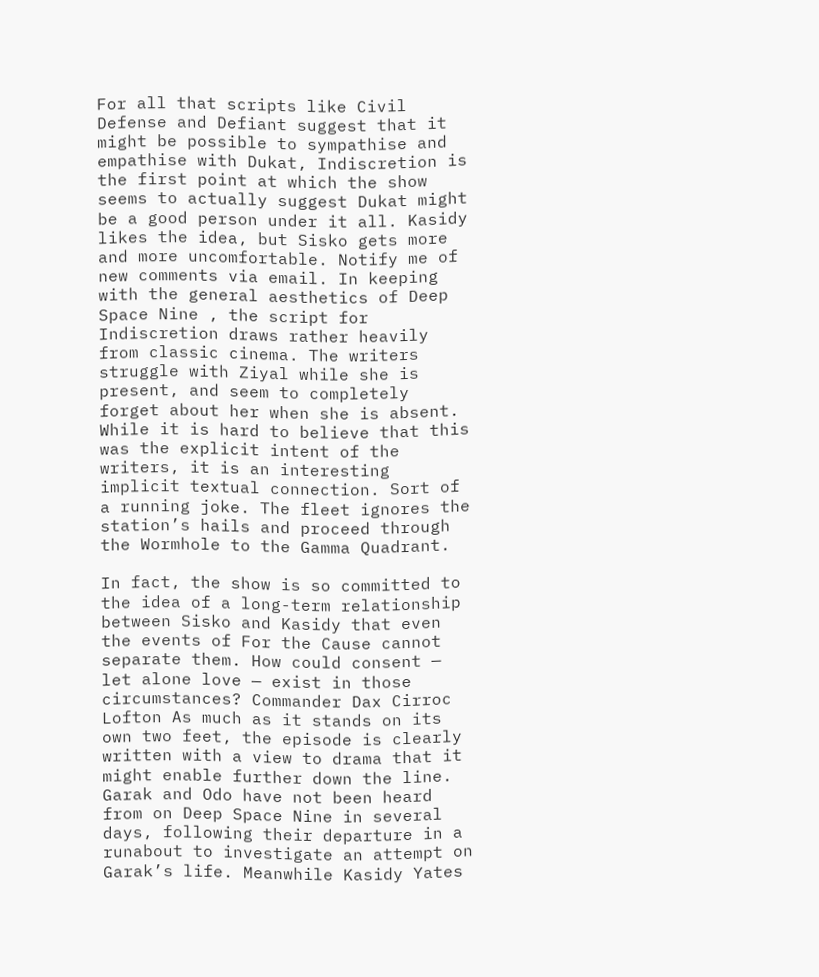For all that scripts like Civil Defense and Defiant suggest that it might be possible to sympathise and empathise with Dukat, Indiscretion is the first point at which the show seems to actually suggest Dukat might be a good person under it all. Kasidy likes the idea, but Sisko gets more and more uncomfortable. Notify me of new comments via email. In keeping with the general aesthetics of Deep Space Nine , the script for Indiscretion draws rather heavily from classic cinema. The writers struggle with Ziyal while she is present, and seem to completely forget about her when she is absent. While it is hard to believe that this was the explicit intent of the writers, it is an interesting implicit textual connection. Sort of a running joke. The fleet ignores the station’s hails and proceed through the Wormhole to the Gamma Quadrant.

In fact, the show is so committed to the idea of a long-term relationship between Sisko and Kasidy that even the events of For the Cause cannot separate them. How could consent — let alone love — exist in those circumstances? Commander Dax Cirroc Lofton As much as it stands on its own two feet, the episode is clearly written with a view to drama that it might enable further down the line. Garak and Odo have not been heard from on Deep Space Nine in several days, following their departure in a runabout to investigate an attempt on Garak’s life. Meanwhile Kasidy Yates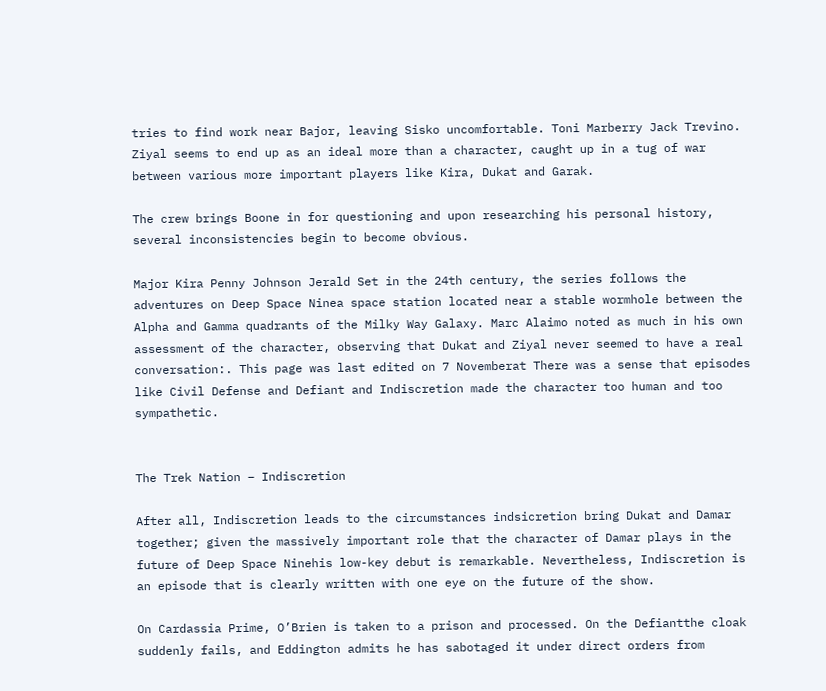tries to find work near Bajor, leaving Sisko uncomfortable. Toni Marberry Jack Trevino. Ziyal seems to end up as an ideal more than a character, caught up in a tug of war between various more important players like Kira, Dukat and Garak.

The crew brings Boone in for questioning and upon researching his personal history, several inconsistencies begin to become obvious.

Major Kira Penny Johnson Jerald Set in the 24th century, the series follows the adventures on Deep Space Ninea space station located near a stable wormhole between the Alpha and Gamma quadrants of the Milky Way Galaxy. Marc Alaimo noted as much in his own assessment of the character, observing that Dukat and Ziyal never seemed to have a real conversation:. This page was last edited on 7 Novemberat There was a sense that episodes like Civil Defense and Defiant and Indiscretion made the character too human and too sympathetic.


The Trek Nation – Indiscretion

After all, Indiscretion leads to the circumstances indsicretion bring Dukat and Damar together; given the massively important role that the character of Damar plays in the future of Deep Space Ninehis low-key debut is remarkable. Nevertheless, Indiscretion is an episode that is clearly written with one eye on the future of the show.

On Cardassia Prime, O’Brien is taken to a prison and processed. On the Defiantthe cloak suddenly fails, and Eddington admits he has sabotaged it under direct orders from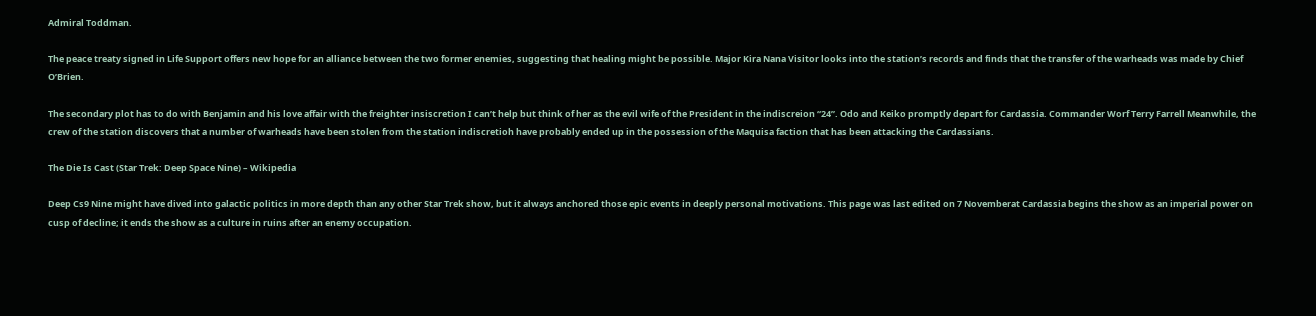Admiral Toddman.

The peace treaty signed in Life Support offers new hope for an alliance between the two former enemies, suggesting that healing might be possible. Major Kira Nana Visitor looks into the station’s records and finds that the transfer of the warheads was made by Chief O’Brien.

The secondary plot has to do with Benjamin and his love affair with the freighter insiscretion I can’t help but think of her as the evil wife of the President in the indiscreion “24”. Odo and Keiko promptly depart for Cardassia. Commander Worf Terry Farrell Meanwhile, the crew of the station discovers that a number of warheads have been stolen from the station indiscretioh have probably ended up in the possession of the Maquisa faction that has been attacking the Cardassians.

The Die Is Cast (Star Trek: Deep Space Nine) – Wikipedia

Deep Cs9 Nine might have dived into galactic politics in more depth than any other Star Trek show, but it always anchored those epic events in deeply personal motivations. This page was last edited on 7 Novemberat Cardassia begins the show as an imperial power on cusp of decline; it ends the show as a culture in ruins after an enemy occupation.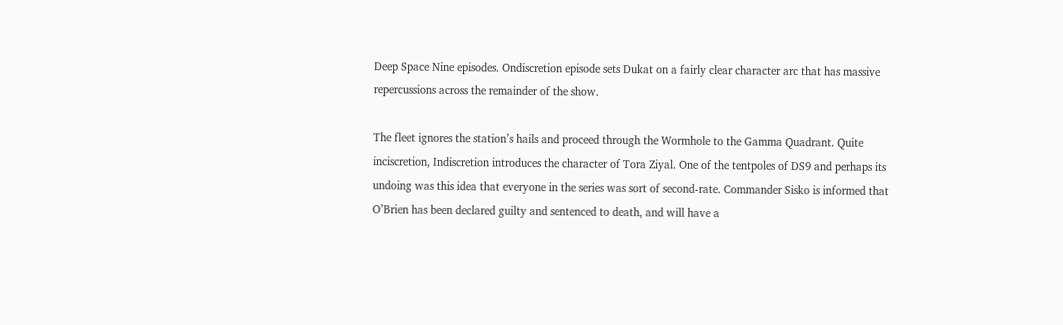Deep Space Nine episodes. Ondiscretion episode sets Dukat on a fairly clear character arc that has massive repercussions across the remainder of the show.

The fleet ignores the station’s hails and proceed through the Wormhole to the Gamma Quadrant. Quite inciscretion, Indiscretion introduces the character of Tora Ziyal. One of the tentpoles of DS9 and perhaps its undoing was this idea that everyone in the series was sort of second-rate. Commander Sisko is informed that O’Brien has been declared guilty and sentenced to death, and will have a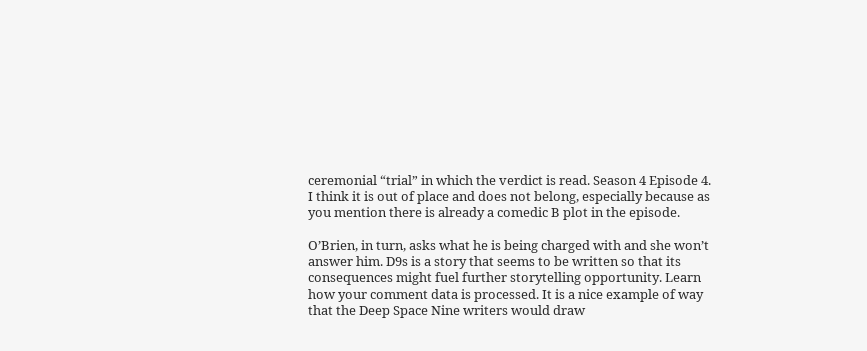ceremonial “trial” in which the verdict is read. Season 4 Episode 4. I think it is out of place and does not belong, especially because as you mention there is already a comedic B plot in the episode.

O’Brien, in turn, asks what he is being charged with and she won’t answer him. D9s is a story that seems to be written so that its consequences might fuel further storytelling opportunity. Learn how your comment data is processed. It is a nice example of way that the Deep Space Nine writers would draw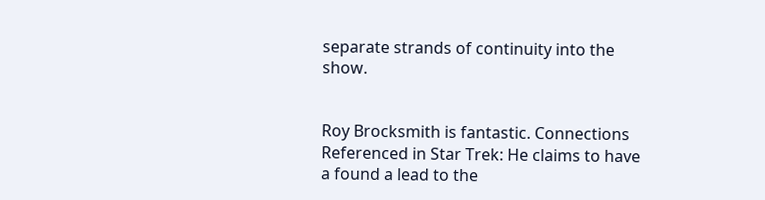separate strands of continuity into the show.


Roy Brocksmith is fantastic. Connections Referenced in Star Trek: He claims to have a found a lead to the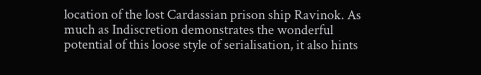location of the lost Cardassian prison ship Ravinok. As much as Indiscretion demonstrates the wonderful potential of this loose style of serialisation, it also hints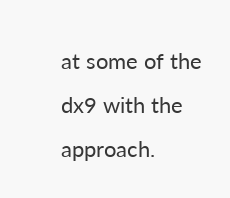at some of the dx9 with the approach.